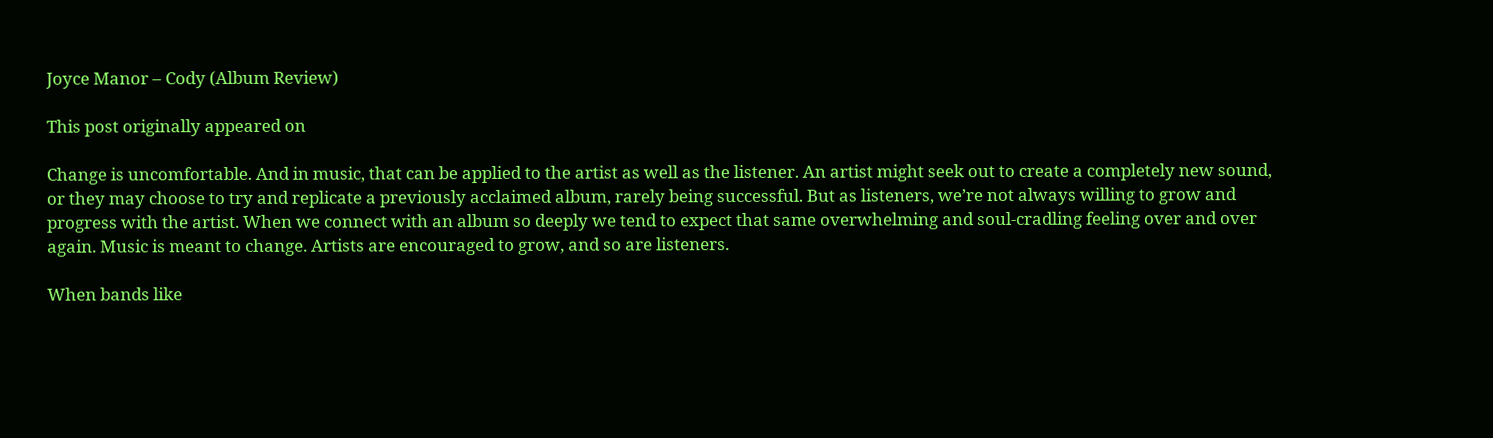Joyce Manor – Cody (Album Review)

This post originally appeared on

Change is uncomfortable. And in music, that can be applied to the artist as well as the listener. An artist might seek out to create a completely new sound, or they may choose to try and replicate a previously acclaimed album, rarely being successful. But as listeners, we’re not always willing to grow and progress with the artist. When we connect with an album so deeply we tend to expect that same overwhelming and soul-cradling feeling over and over again. Music is meant to change. Artists are encouraged to grow, and so are listeners.

When bands like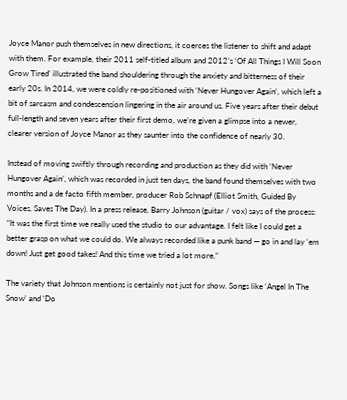Joyce Manor push themselves in new directions, it coerces the listener to shift and adapt with them. For example, their 2011 self-titled album and 2012’s ‘Of All Things I Will Soon Grow Tired’ illustrated the band shouldering through the anxiety and bitterness of their early 20s. In 2014, we were coldly re-positioned with ‘Never Hungover Again’, which left a bit of sarcasm and condescension lingering in the air around us. Five years after their debut full-length and seven years after their first demo, we’re given a glimpse into a newer, clearer version of Joyce Manor as they saunter into the confidence of nearly 30.

Instead of moving swiftly through recording and production as they did with ‘Never Hungover Again’, which was recorded in just ten days, the band found themselves with two months and a de facto fifth member, producer Rob Schnapf (Elliot Smith, Guided By Voices, Saves The Day). In a press release, Barry Johnson (guitar / vox) says of the process: “It was the first time we really used the studio to our advantage. I felt like I could get a better grasp on what we could do. We always recorded like a punk band — go in and lay ‘em down! Just get good takes! And this time we tried a lot more.”

The variety that Johnson mentions is certainly not just for show. Songs like ‘Angel In The Snow’ and ‘Do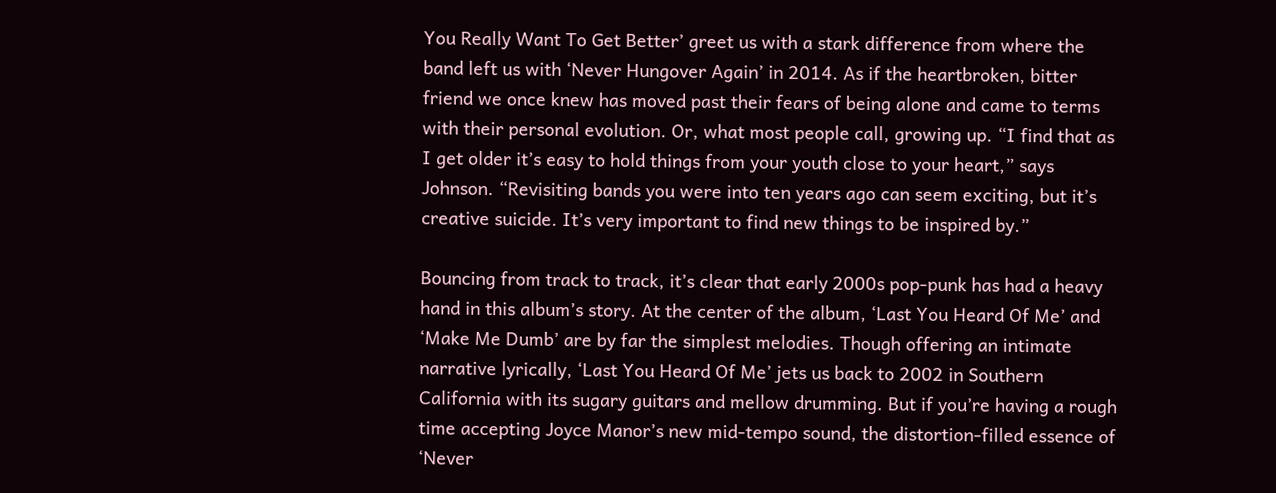You Really Want To Get Better’ greet us with a stark difference from where the band left us with ‘Never Hungover Again’ in 2014. As if the heartbroken, bitter friend we once knew has moved past their fears of being alone and came to terms with their personal evolution. Or, what most people call, growing up. “I find that as I get older it’s easy to hold things from your youth close to your heart,” says Johnson. “Revisiting bands you were into ten years ago can seem exciting, but it’s creative suicide. It’s very important to find new things to be inspired by.”

Bouncing from track to track, it’s clear that early 2000s pop-punk has had a heavy hand in this album’s story. At the center of the album, ‘Last You Heard Of Me’ and ‘Make Me Dumb’ are by far the simplest melodies. Though offering an intimate narrative lyrically, ‘Last You Heard Of Me’ jets us back to 2002 in Southern California with its sugary guitars and mellow drumming. But if you’re having a rough time accepting Joyce Manor’s new mid-tempo sound, the distortion-filled essence of ‘Never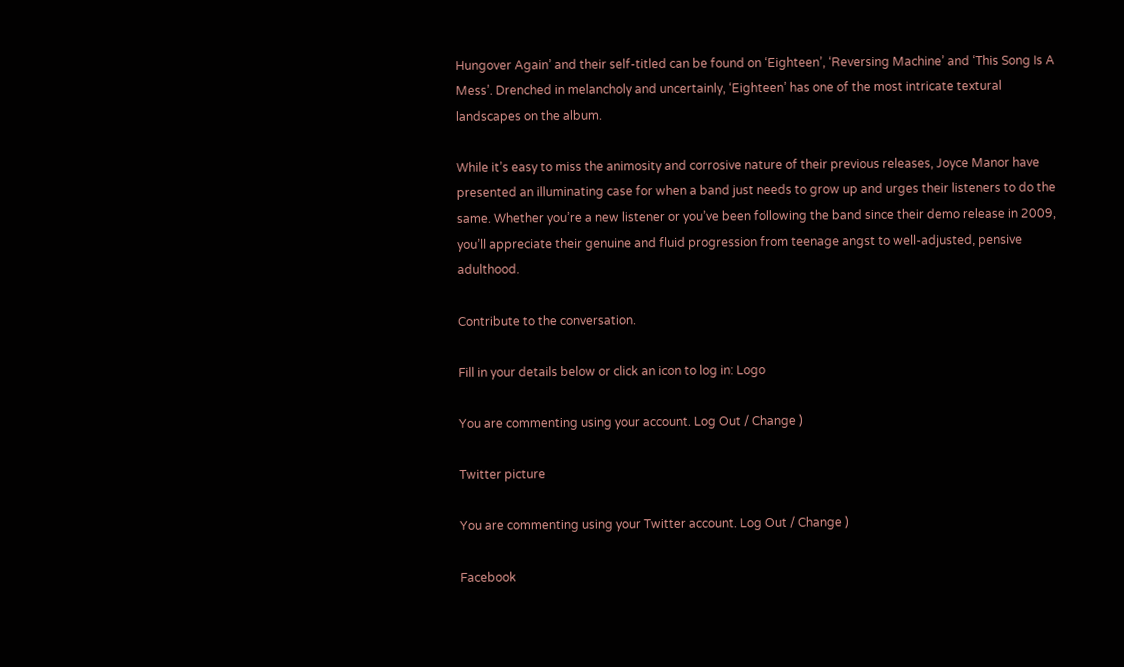Hungover Again’ and their self-titled can be found on ‘Eighteen’, ‘Reversing Machine’ and ‘This Song Is A Mess’. Drenched in melancholy and uncertainly, ‘Eighteen’ has one of the most intricate textural landscapes on the album.

While it’s easy to miss the animosity and corrosive nature of their previous releases, Joyce Manor have presented an illuminating case for when a band just needs to grow up and urges their listeners to do the same. Whether you’re a new listener or you’ve been following the band since their demo release in 2009, you’ll appreciate their genuine and fluid progression from teenage angst to well-adjusted, pensive adulthood.

Contribute to the conversation.

Fill in your details below or click an icon to log in: Logo

You are commenting using your account. Log Out / Change )

Twitter picture

You are commenting using your Twitter account. Log Out / Change )

Facebook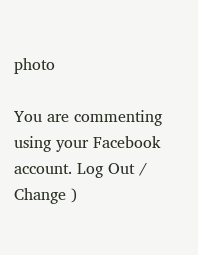photo

You are commenting using your Facebook account. Log Out / Change )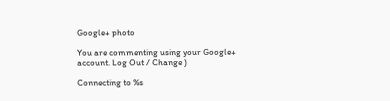Google+ photo

You are commenting using your Google+ account. Log Out / Change )

Connecting to %s